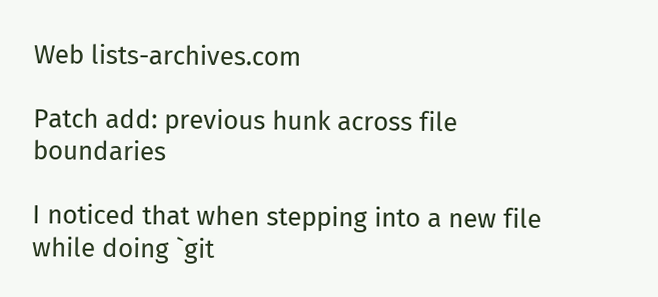Web lists-archives.com

Patch add: previous hunk across file boundaries

I noticed that when stepping into a new file while doing `git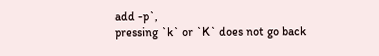add -p`,
pressing `k` or `K` does not go back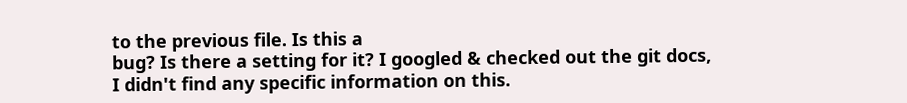to the previous file. Is this a
bug? Is there a setting for it? I googled & checked out the git docs,
I didn't find any specific information on this.